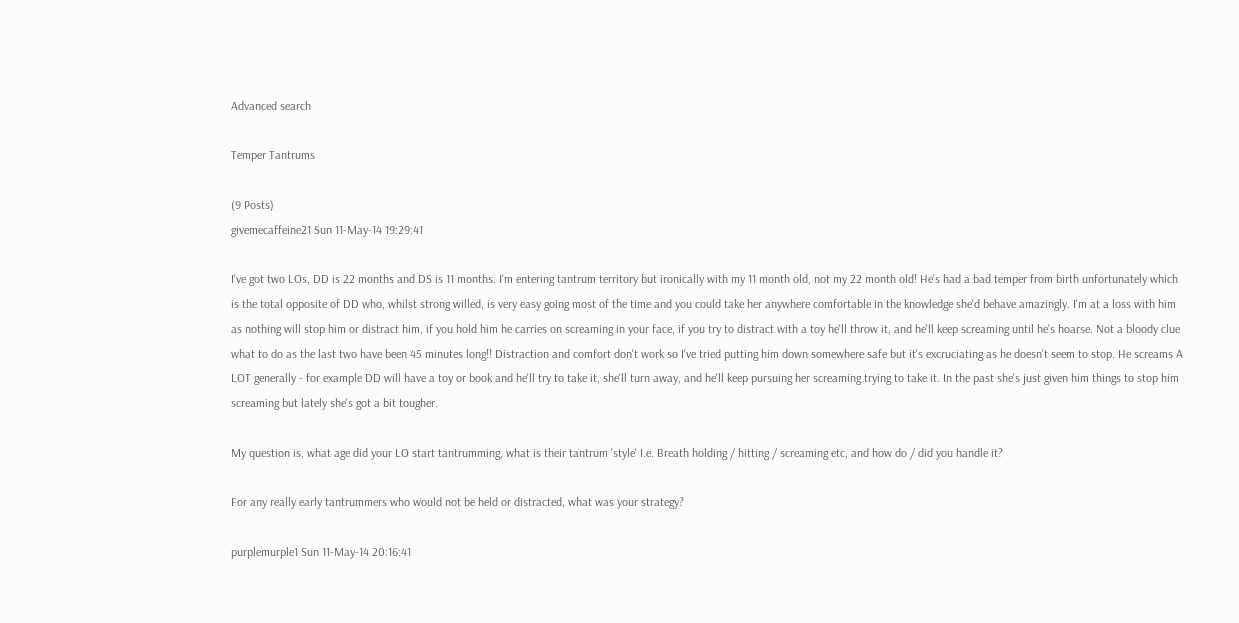Advanced search

Temper Tantrums

(9 Posts)
givemecaffeine21 Sun 11-May-14 19:29:41

I've got two LOs, DD is 22 months and DS is 11 months. I'm entering tantrum territory but ironically with my 11 month old, not my 22 month old! He's had a bad temper from birth unfortunately which is the total opposite of DD who, whilst strong willed, is very easy going most of the time and you could take her anywhere comfortable in the knowledge she'd behave amazingly. I'm at a loss with him as nothing will stop him or distract him, if you hold him he carries on screaming in your face, if you try to distract with a toy he'll throw it, and he'll keep screaming until he's hoarse. Not a bloody clue what to do as the last two have been 45 minutes long!! Distraction and comfort don't work so I've tried putting him down somewhere safe but it's excruciating as he doesn't seem to stop. He screams A LOT generally - for example DD will have a toy or book and he'll try to take it, she'll turn away, and he'll keep pursuing her screaming trying to take it. In the past she's just given him things to stop him screaming but lately she's got a bit tougher.

My question is, what age did your LO start tantrumming, what is their tantrum 'style' I.e. Breath holding / hitting / screaming etc, and how do / did you handle it?

For any really early tantrummers who would not be held or distracted, what was your strategy?

purplemurple1 Sun 11-May-14 20:16:41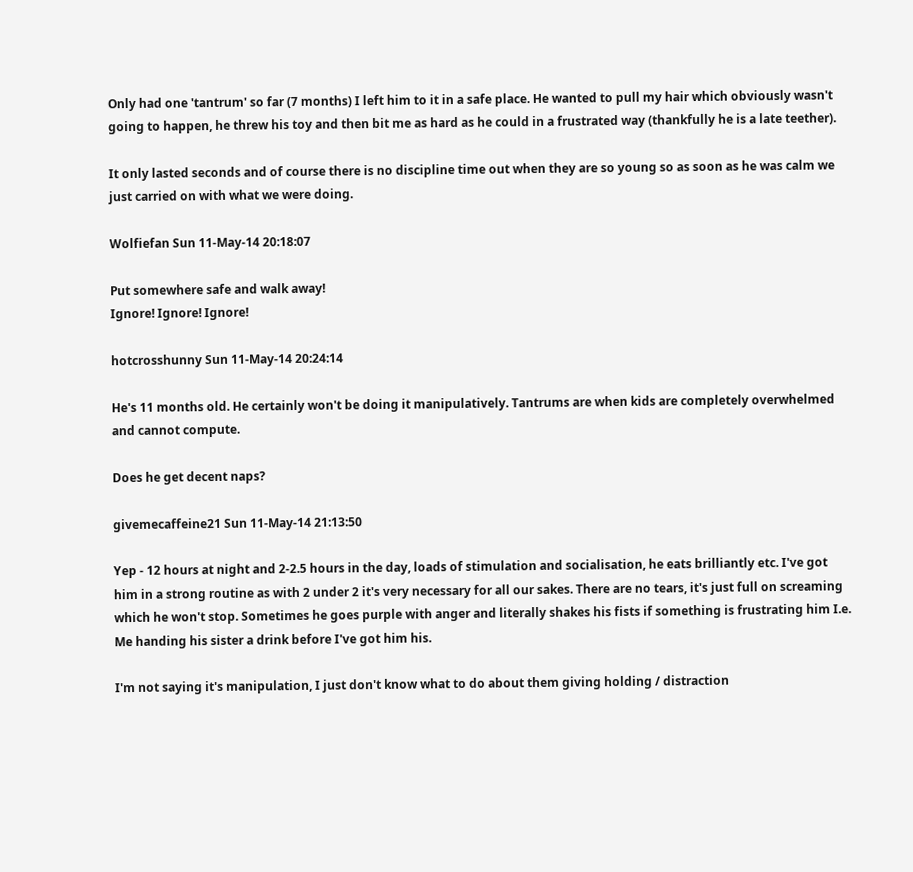Only had one 'tantrum' so far (7 months) I left him to it in a safe place. He wanted to pull my hair which obviously wasn't going to happen, he threw his toy and then bit me as hard as he could in a frustrated way (thankfully he is a late teether).

It only lasted seconds and of course there is no discipline time out when they are so young so as soon as he was calm we just carried on with what we were doing.

Wolfiefan Sun 11-May-14 20:18:07

Put somewhere safe and walk away!
Ignore! Ignore! Ignore!

hotcrosshunny Sun 11-May-14 20:24:14

He's 11 months old. He certainly won't be doing it manipulatively. Tantrums are when kids are completely overwhelmed and cannot compute.

Does he get decent naps?

givemecaffeine21 Sun 11-May-14 21:13:50

Yep - 12 hours at night and 2-2.5 hours in the day, loads of stimulation and socialisation, he eats brilliantly etc. I've got him in a strong routine as with 2 under 2 it's very necessary for all our sakes. There are no tears, it's just full on screaming which he won't stop. Sometimes he goes purple with anger and literally shakes his fists if something is frustrating him I.e. Me handing his sister a drink before I've got him his.

I'm not saying it's manipulation, I just don't know what to do about them giving holding / distraction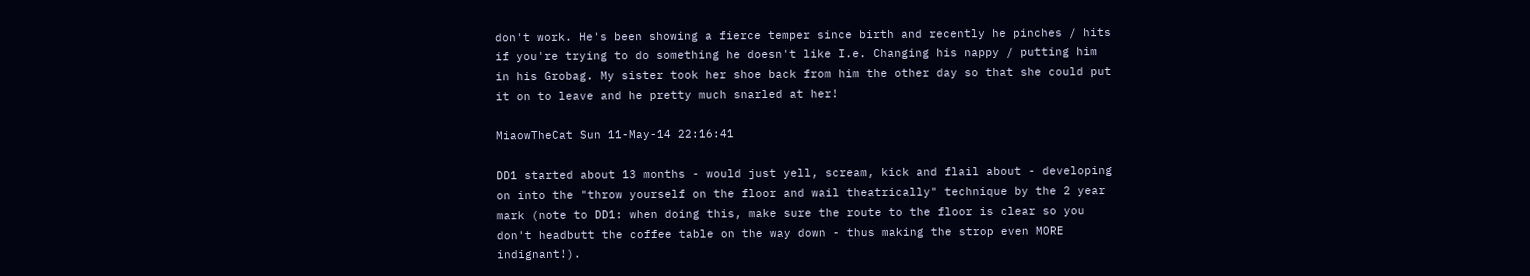don't work. He's been showing a fierce temper since birth and recently he pinches / hits if you're trying to do something he doesn't like I.e. Changing his nappy / putting him in his Grobag. My sister took her shoe back from him the other day so that she could put it on to leave and he pretty much snarled at her!

MiaowTheCat Sun 11-May-14 22:16:41

DD1 started about 13 months - would just yell, scream, kick and flail about - developing on into the "throw yourself on the floor and wail theatrically" technique by the 2 year mark (note to DD1: when doing this, make sure the route to the floor is clear so you don't headbutt the coffee table on the way down - thus making the strop even MORE indignant!).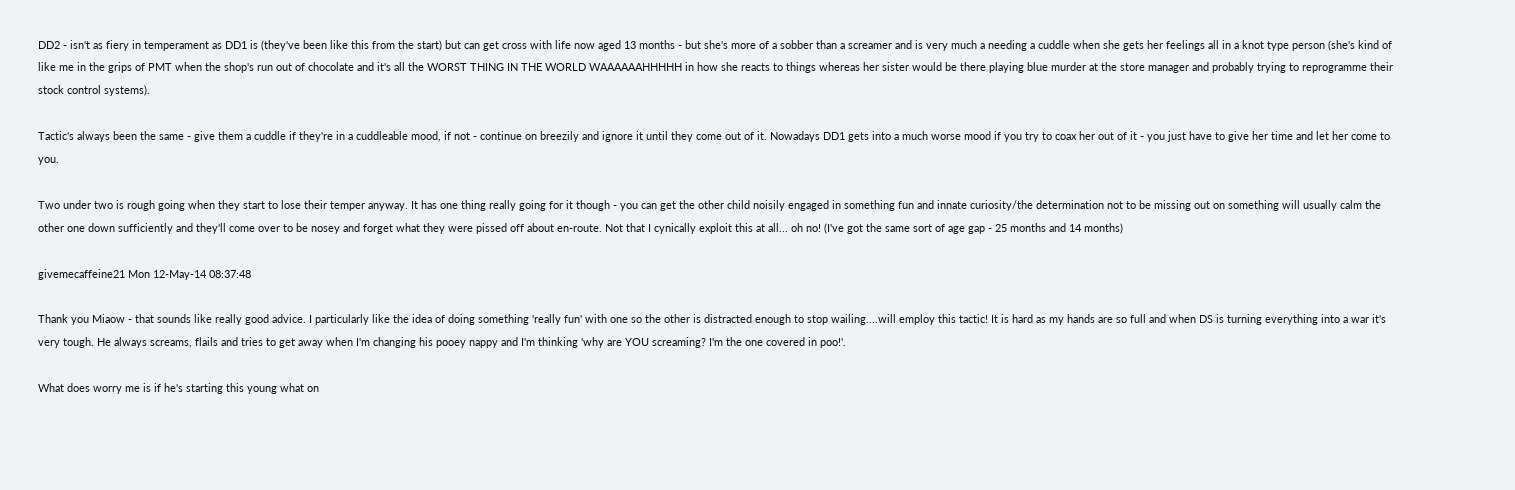DD2 - isn't as fiery in temperament as DD1 is (they've been like this from the start) but can get cross with life now aged 13 months - but she's more of a sobber than a screamer and is very much a needing a cuddle when she gets her feelings all in a knot type person (she's kind of like me in the grips of PMT when the shop's run out of chocolate and it's all the WORST THING IN THE WORLD WAAAAAAHHHHH in how she reacts to things whereas her sister would be there playing blue murder at the store manager and probably trying to reprogramme their stock control systems).

Tactic's always been the same - give them a cuddle if they're in a cuddleable mood, if not - continue on breezily and ignore it until they come out of it. Nowadays DD1 gets into a much worse mood if you try to coax her out of it - you just have to give her time and let her come to you.

Two under two is rough going when they start to lose their temper anyway. It has one thing really going for it though - you can get the other child noisily engaged in something fun and innate curiosity/the determination not to be missing out on something will usually calm the other one down sufficiently and they'll come over to be nosey and forget what they were pissed off about en-route. Not that I cynically exploit this at all... oh no! (I've got the same sort of age gap - 25 months and 14 months)

givemecaffeine21 Mon 12-May-14 08:37:48

Thank you Miaow - that sounds like really good advice. I particularly like the idea of doing something 'really fun' with one so the other is distracted enough to stop wailing....will employ this tactic! It is hard as my hands are so full and when DS is turning everything into a war it's very tough. He always screams, flails and tries to get away when I'm changing his pooey nappy and I'm thinking 'why are YOU screaming? I'm the one covered in poo!'.

What does worry me is if he's starting this young what on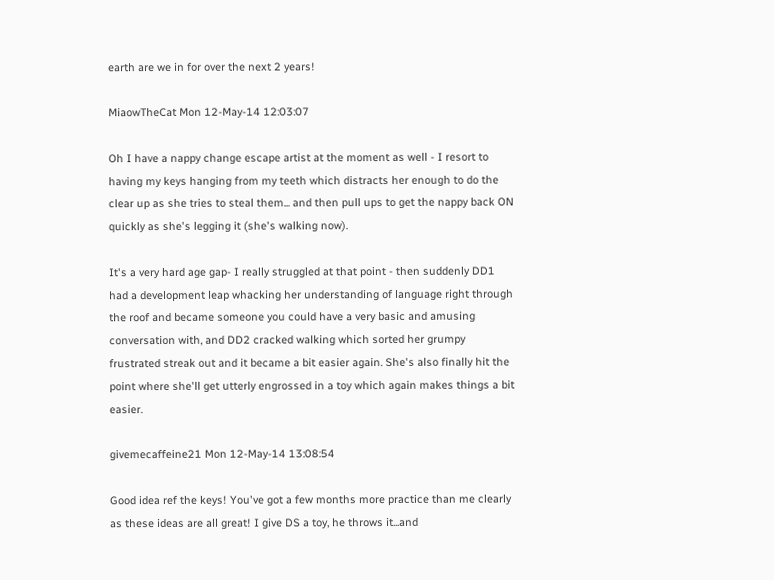earth are we in for over the next 2 years!

MiaowTheCat Mon 12-May-14 12:03:07

Oh I have a nappy change escape artist at the moment as well - I resort to having my keys hanging from my teeth which distracts her enough to do the clear up as she tries to steal them... and then pull ups to get the nappy back ON quickly as she's legging it (she's walking now).

It's a very hard age gap- I really struggled at that point - then suddenly DD1 had a development leap whacking her understanding of language right through the roof and became someone you could have a very basic and amusing conversation with, and DD2 cracked walking which sorted her grumpy frustrated streak out and it became a bit easier again. She's also finally hit the point where she'll get utterly engrossed in a toy which again makes things a bit easier.

givemecaffeine21 Mon 12-May-14 13:08:54

Good idea ref the keys! You've got a few months more practice than me clearly as these ideas are all great! I give DS a toy, he throws it...and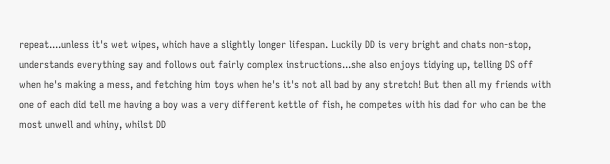repeat....unless it's wet wipes, which have a slightly longer lifespan. Luckily DD is very bright and chats non-stop, understands everything say and follows out fairly complex instructions...she also enjoys tidying up, telling DS off when he's making a mess, and fetching him toys when he's it's not all bad by any stretch! But then all my friends with one of each did tell me having a boy was a very different kettle of fish, he competes with his dad for who can be the most unwell and whiny, whilst DD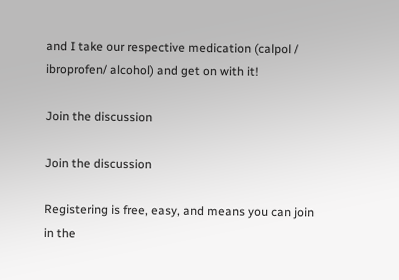and I take our respective medication (calpol / ibroprofen/ alcohol) and get on with it!

Join the discussion

Join the discussion

Registering is free, easy, and means you can join in the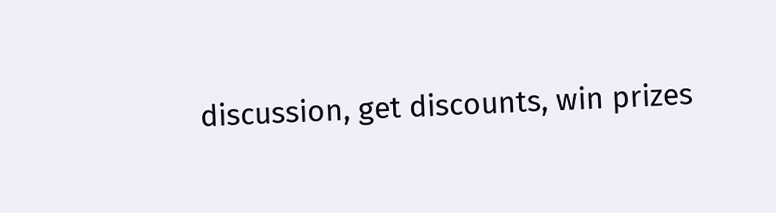discussion, get discounts, win prizes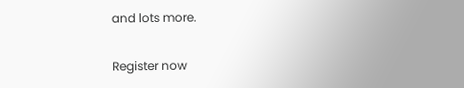and lots more.

Register now